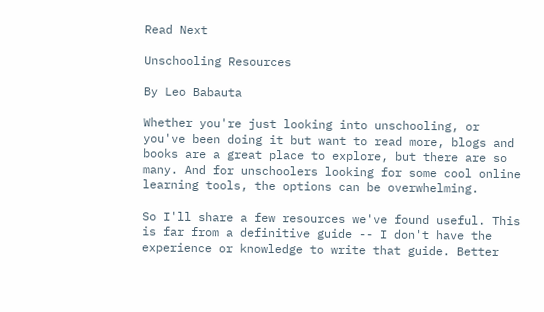Read Next

Unschooling Resources

By Leo Babauta

Whether you're just looking into unschooling, or you've been doing it but want to read more, blogs and books are a great place to explore, but there are so many. And for unschoolers looking for some cool online learning tools, the options can be overwhelming.

So I'll share a few resources we've found useful. This is far from a definitive guide -- I don't have the experience or knowledge to write that guide. Better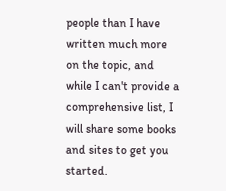people than I have written much more on the topic, and while I can't provide a comprehensive list, I will share some books and sites to get you started.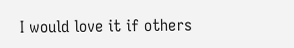I would love it if others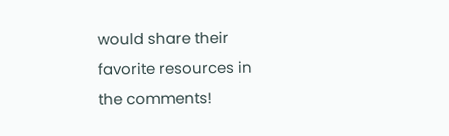would share their favorite resources in the comments!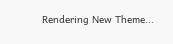Rendering New Theme...